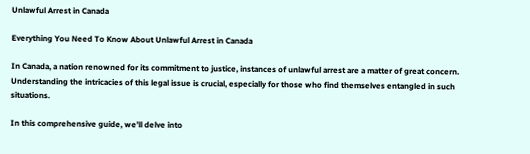Unlawful Arrest in Canada

Everything You Need To Know About Unlawful Arrest in Canada

In Canada, a nation renowned for its commitment to justice, instances of unlawful arrest are a matter of great concern. Understanding the intricacies of this legal issue is crucial, especially for those who find themselves entangled in such situations.

In this comprehensive guide, we’ll delve into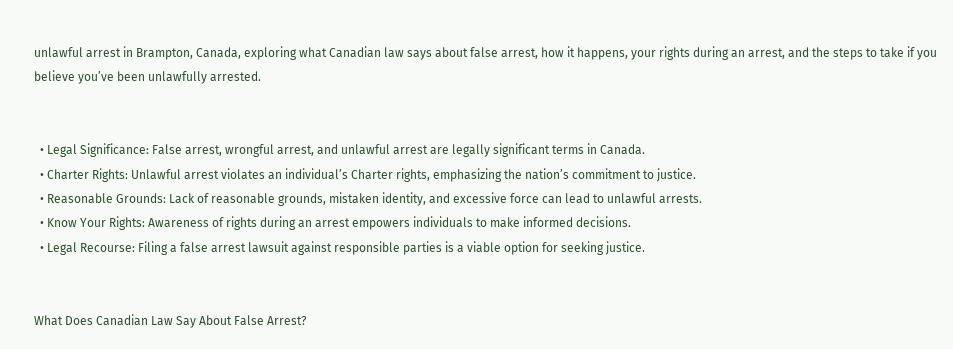unlawful arrest in Brampton, Canada, exploring what Canadian law says about false arrest, how it happens, your rights during an arrest, and the steps to take if you believe you’ve been unlawfully arrested.


  • Legal Significance: False arrest, wrongful arrest, and unlawful arrest are legally significant terms in Canada.
  • Charter Rights: Unlawful arrest violates an individual’s Charter rights, emphasizing the nation’s commitment to justice.
  • Reasonable Grounds: Lack of reasonable grounds, mistaken identity, and excessive force can lead to unlawful arrests.
  • Know Your Rights: Awareness of rights during an arrest empowers individuals to make informed decisions.
  • Legal Recourse: Filing a false arrest lawsuit against responsible parties is a viable option for seeking justice.


What Does Canadian Law Say About False Arrest?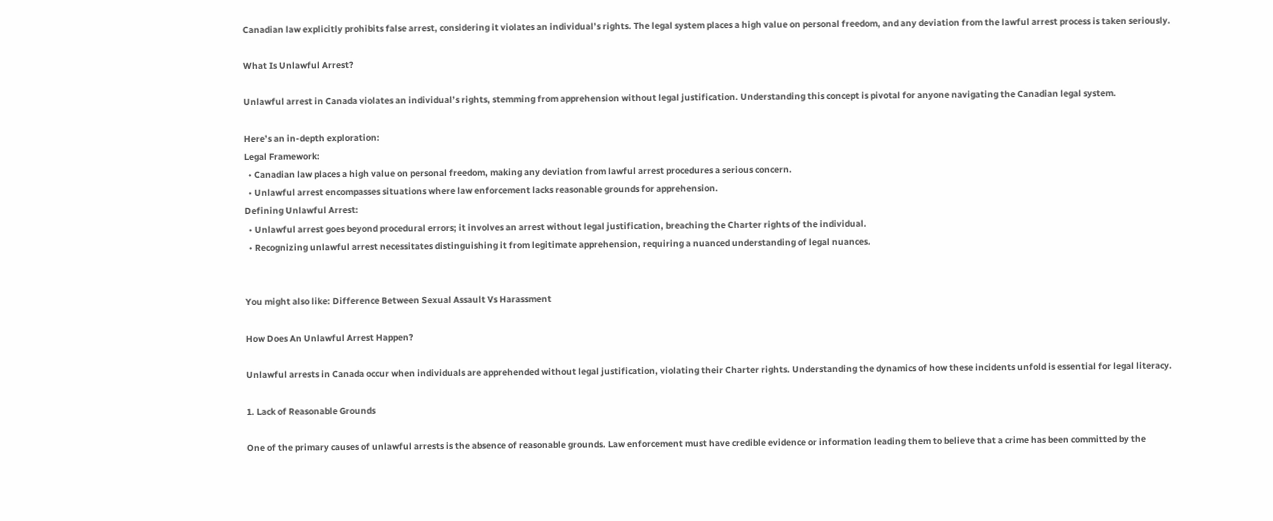Canadian law explicitly prohibits false arrest, considering it violates an individual’s rights. The legal system places a high value on personal freedom, and any deviation from the lawful arrest process is taken seriously.

What Is Unlawful Arrest?

Unlawful arrest in Canada violates an individual’s rights, stemming from apprehension without legal justification. Understanding this concept is pivotal for anyone navigating the Canadian legal system.

Here’s an in-depth exploration:
Legal Framework:
  • Canadian law places a high value on personal freedom, making any deviation from lawful arrest procedures a serious concern.
  • Unlawful arrest encompasses situations where law enforcement lacks reasonable grounds for apprehension.
Defining Unlawful Arrest:
  • Unlawful arrest goes beyond procedural errors; it involves an arrest without legal justification, breaching the Charter rights of the individual.
  • Recognizing unlawful arrest necessitates distinguishing it from legitimate apprehension, requiring a nuanced understanding of legal nuances.


You might also like: Difference Between Sexual Assault Vs Harassment

How Does An Unlawful Arrest Happen?

Unlawful arrests in Canada occur when individuals are apprehended without legal justification, violating their Charter rights. Understanding the dynamics of how these incidents unfold is essential for legal literacy.

1. Lack of Reasonable Grounds

One of the primary causes of unlawful arrests is the absence of reasonable grounds. Law enforcement must have credible evidence or information leading them to believe that a crime has been committed by the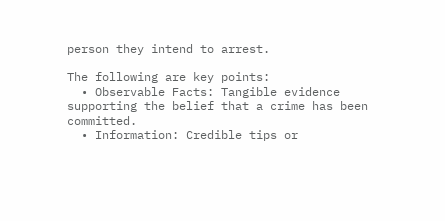person they intend to arrest.

The following are key points:
  • Observable Facts: Tangible evidence supporting the belief that a crime has been committed.
  • Information: Credible tips or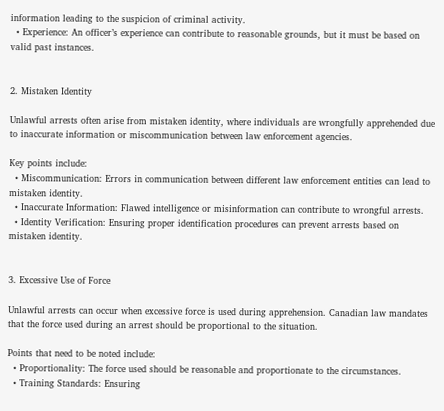information leading to the suspicion of criminal activity.
  • Experience: An officer’s experience can contribute to reasonable grounds, but it must be based on valid past instances.


2. Mistaken Identity

Unlawful arrests often arise from mistaken identity, where individuals are wrongfully apprehended due to inaccurate information or miscommunication between law enforcement agencies.

Key points include:
  • Miscommunication: Errors in communication between different law enforcement entities can lead to mistaken identity.
  • Inaccurate Information: Flawed intelligence or misinformation can contribute to wrongful arrests.
  • Identity Verification: Ensuring proper identification procedures can prevent arrests based on mistaken identity.


3. Excessive Use of Force

Unlawful arrests can occur when excessive force is used during apprehension. Canadian law mandates that the force used during an arrest should be proportional to the situation.

Points that need to be noted include:
  • Proportionality: The force used should be reasonable and proportionate to the circumstances.
  • Training Standards: Ensuring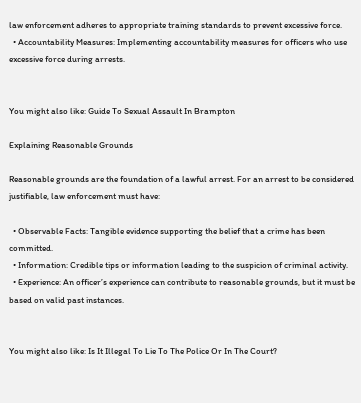law enforcement adheres to appropriate training standards to prevent excessive force.
  • Accountability Measures: Implementing accountability measures for officers who use excessive force during arrests.


You might also like: Guide To Sexual Assault In Brampton

Explaining Reasonable Grounds

Reasonable grounds are the foundation of a lawful arrest. For an arrest to be considered justifiable, law enforcement must have:

  • Observable Facts: Tangible evidence supporting the belief that a crime has been committed.
  • Information: Credible tips or information leading to the suspicion of criminal activity.
  • Experience: An officer’s experience can contribute to reasonable grounds, but it must be based on valid past instances.


You might also like: Is It Illegal To Lie To The Police Or In The Court?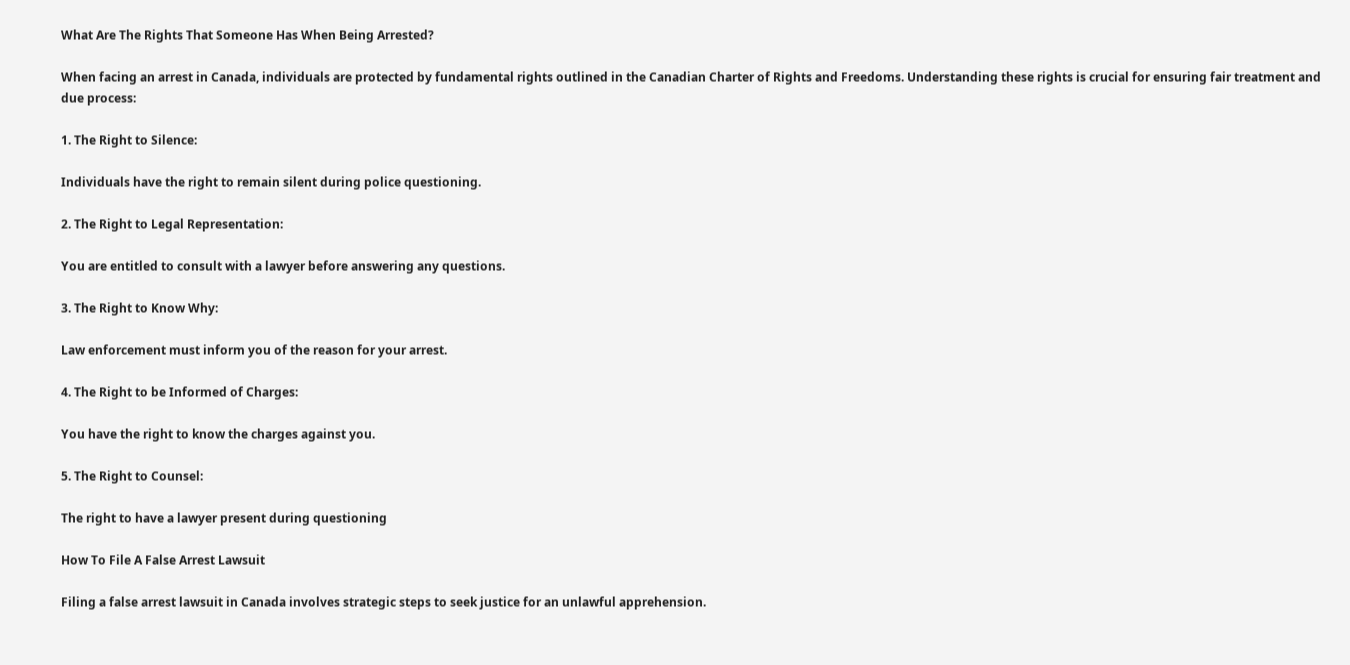What Are The Rights That Someone Has When Being Arrested?

When facing an arrest in Canada, individuals are protected by fundamental rights outlined in the Canadian Charter of Rights and Freedoms. Understanding these rights is crucial for ensuring fair treatment and due process:

1. The Right to Silence:

Individuals have the right to remain silent during police questioning.

2. The Right to Legal Representation:

You are entitled to consult with a lawyer before answering any questions.

3. The Right to Know Why:

Law enforcement must inform you of the reason for your arrest.

4. The Right to be Informed of Charges:

You have the right to know the charges against you.

5. The Right to Counsel:

The right to have a lawyer present during questioning

How To File A False Arrest Lawsuit

Filing a false arrest lawsuit in Canada involves strategic steps to seek justice for an unlawful apprehension.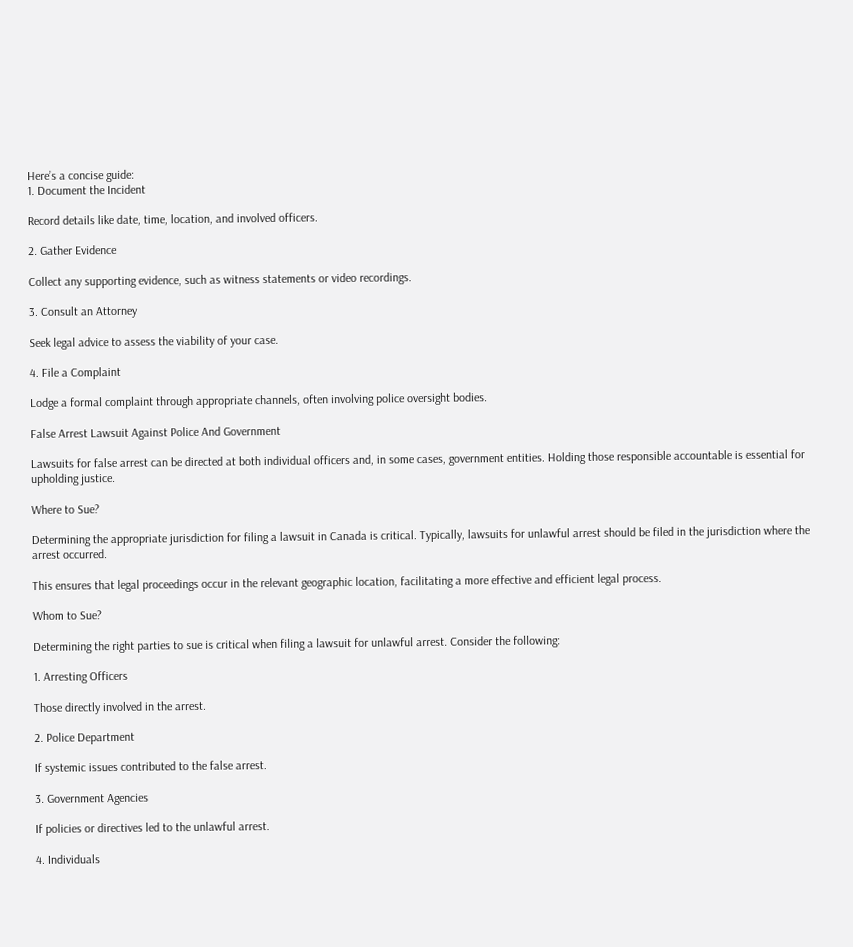Here’s a concise guide:
1. Document the Incident

Record details like date, time, location, and involved officers.

2. Gather Evidence

Collect any supporting evidence, such as witness statements or video recordings.

3. Consult an Attorney

Seek legal advice to assess the viability of your case.

4. File a Complaint

Lodge a formal complaint through appropriate channels, often involving police oversight bodies.

False Arrest Lawsuit Against Police And Government

Lawsuits for false arrest can be directed at both individual officers and, in some cases, government entities. Holding those responsible accountable is essential for upholding justice.

Where to Sue?

Determining the appropriate jurisdiction for filing a lawsuit in Canada is critical. Typically, lawsuits for unlawful arrest should be filed in the jurisdiction where the arrest occurred.

This ensures that legal proceedings occur in the relevant geographic location, facilitating a more effective and efficient legal process.

Whom to Sue?

Determining the right parties to sue is critical when filing a lawsuit for unlawful arrest. Consider the following:

1. Arresting Officers

Those directly involved in the arrest.

2. Police Department

If systemic issues contributed to the false arrest.

3. Government Agencies

If policies or directives led to the unlawful arrest.

4. Individuals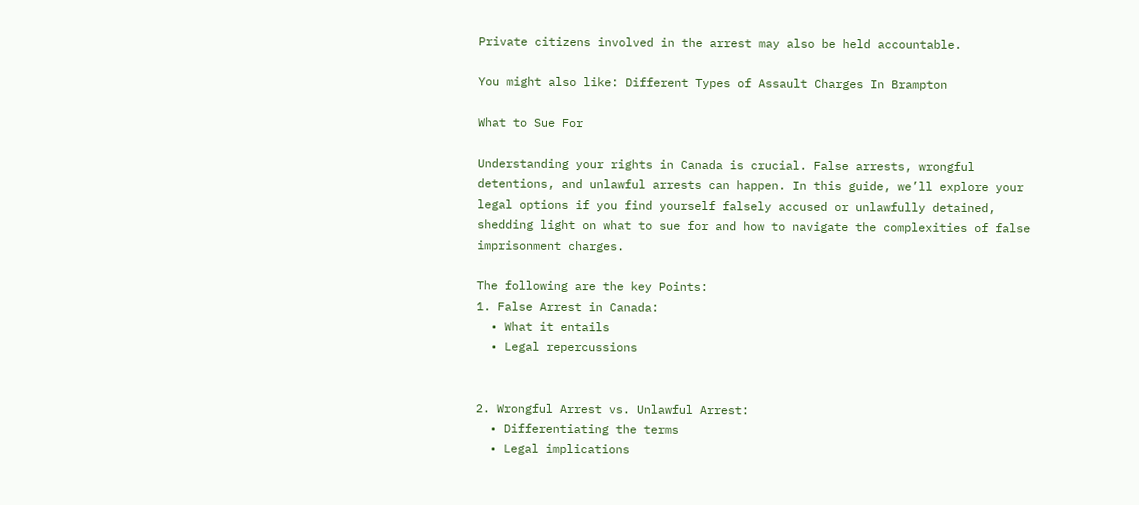Private citizens involved in the arrest may also be held accountable.

You might also like: Different Types of Assault Charges In Brampton

What to Sue For

Understanding your rights in Canada is crucial. False arrests, wrongful detentions, and unlawful arrests can happen. In this guide, we’ll explore your legal options if you find yourself falsely accused or unlawfully detained, shedding light on what to sue for and how to navigate the complexities of false imprisonment charges.

The following are the key Points:
1. False Arrest in Canada:
  • What it entails
  • Legal repercussions


2. Wrongful Arrest vs. Unlawful Arrest:
  • Differentiating the terms
  • Legal implications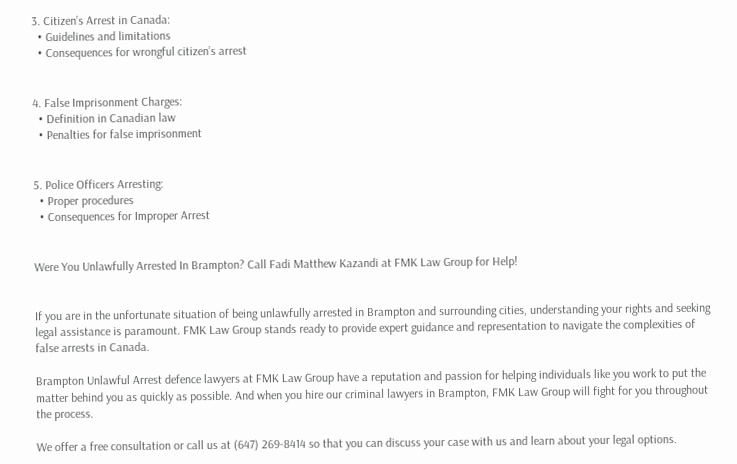3. Citizen’s Arrest in Canada:
  • Guidelines and limitations
  • Consequences for wrongful citizen’s arrest


4. False Imprisonment Charges:
  • Definition in Canadian law
  • Penalties for false imprisonment


5. Police Officers Arresting:
  • Proper procedures
  • Consequences for Improper Arrest


Were You Unlawfully Arrested In Brampton? Call Fadi Matthew Kazandi at FMK Law Group for Help!


If you are in the unfortunate situation of being unlawfully arrested in Brampton and surrounding cities, understanding your rights and seeking legal assistance is paramount. FMK Law Group stands ready to provide expert guidance and representation to navigate the complexities of false arrests in Canada.

Brampton Unlawful Arrest defence lawyers at FMK Law Group have a reputation and passion for helping individuals like you work to put the matter behind you as quickly as possible. And when you hire our criminal lawyers in Brampton, FMK Law Group will fight for you throughout the process.

We offer a free consultation or call us at (647) 269-8414 so that you can discuss your case with us and learn about your legal options.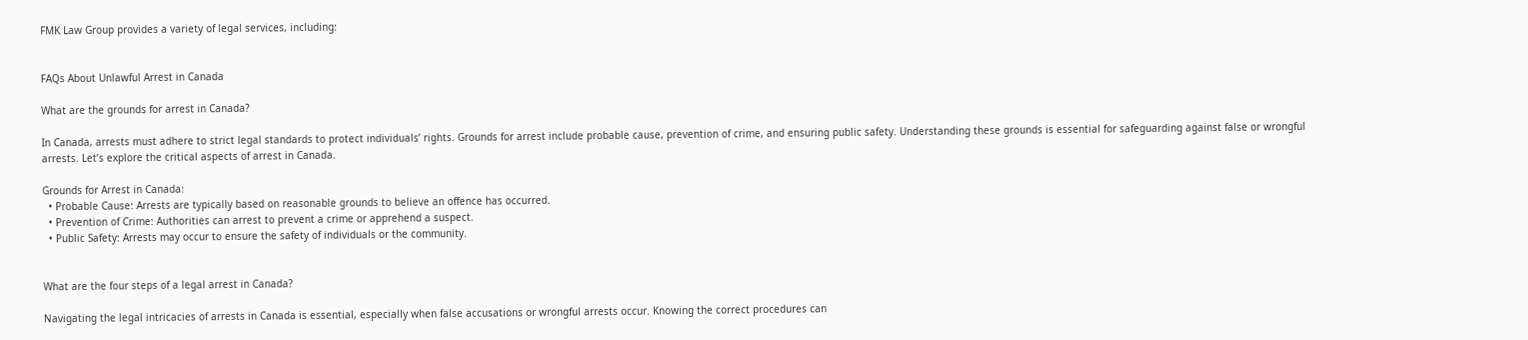FMK Law Group provides a variety of legal services, including:


FAQs About Unlawful Arrest in Canada

What are the grounds for arrest in Canada?

In Canada, arrests must adhere to strict legal standards to protect individuals’ rights. Grounds for arrest include probable cause, prevention of crime, and ensuring public safety. Understanding these grounds is essential for safeguarding against false or wrongful arrests. Let’s explore the critical aspects of arrest in Canada.

Grounds for Arrest in Canada:
  • Probable Cause: Arrests are typically based on reasonable grounds to believe an offence has occurred.
  • Prevention of Crime: Authorities can arrest to prevent a crime or apprehend a suspect.
  • Public Safety: Arrests may occur to ensure the safety of individuals or the community.


What are the four steps of a legal arrest in Canada?

Navigating the legal intricacies of arrests in Canada is essential, especially when false accusations or wrongful arrests occur. Knowing the correct procedures can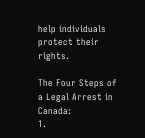help individuals protect their rights.

The Four Steps of a Legal Arrest in Canada:
1.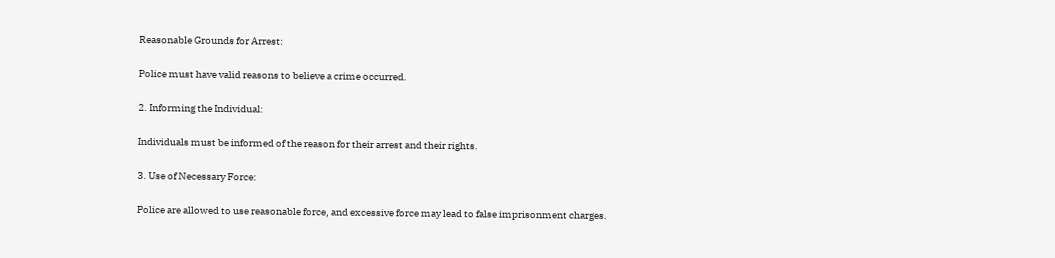Reasonable Grounds for Arrest:

Police must have valid reasons to believe a crime occurred.

2. Informing the Individual:

Individuals must be informed of the reason for their arrest and their rights.

3. Use of Necessary Force:

Police are allowed to use reasonable force, and excessive force may lead to false imprisonment charges.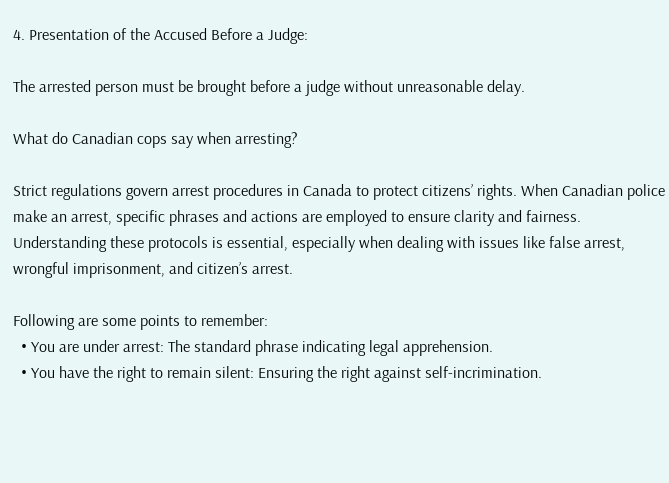4. Presentation of the Accused Before a Judge:

The arrested person must be brought before a judge without unreasonable delay.

What do Canadian cops say when arresting?

Strict regulations govern arrest procedures in Canada to protect citizens’ rights. When Canadian police make an arrest, specific phrases and actions are employed to ensure clarity and fairness. Understanding these protocols is essential, especially when dealing with issues like false arrest, wrongful imprisonment, and citizen’s arrest.

Following are some points to remember:
  • You are under arrest: The standard phrase indicating legal apprehension.
  • You have the right to remain silent: Ensuring the right against self-incrimination.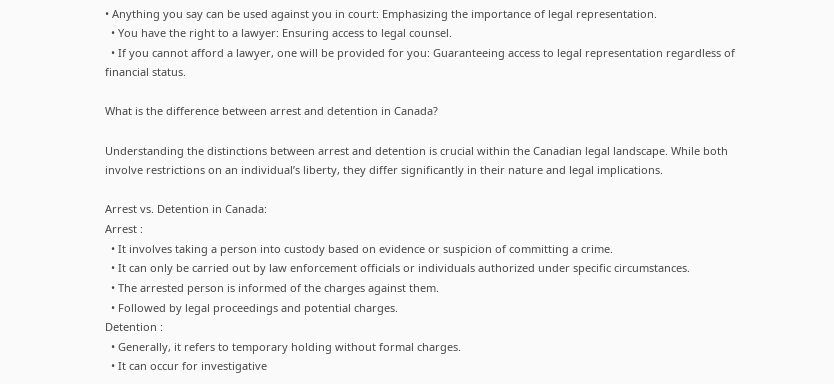• Anything you say can be used against you in court: Emphasizing the importance of legal representation.
  • You have the right to a lawyer: Ensuring access to legal counsel.
  • If you cannot afford a lawyer, one will be provided for you: Guaranteeing access to legal representation regardless of financial status.

What is the difference between arrest and detention in Canada?

Understanding the distinctions between arrest and detention is crucial within the Canadian legal landscape. While both involve restrictions on an individual’s liberty, they differ significantly in their nature and legal implications.

Arrest vs. Detention in Canada:
Arrest :
  • It involves taking a person into custody based on evidence or suspicion of committing a crime.
  • It can only be carried out by law enforcement officials or individuals authorized under specific circumstances.
  • The arrested person is informed of the charges against them.
  • Followed by legal proceedings and potential charges.
Detention :
  • Generally, it refers to temporary holding without formal charges.
  • It can occur for investigative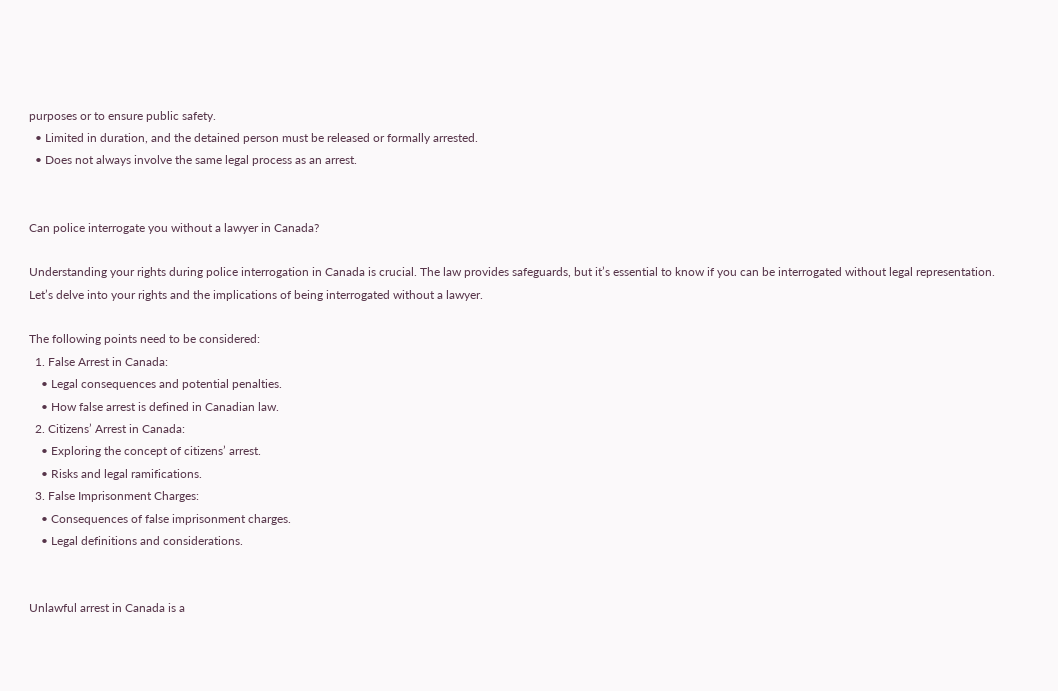purposes or to ensure public safety.
  • Limited in duration, and the detained person must be released or formally arrested.
  • Does not always involve the same legal process as an arrest.


Can police interrogate you without a lawyer in Canada?

Understanding your rights during police interrogation in Canada is crucial. The law provides safeguards, but it’s essential to know if you can be interrogated without legal representation. Let’s delve into your rights and the implications of being interrogated without a lawyer.

The following points need to be considered:
  1. False Arrest in Canada:
    • Legal consequences and potential penalties.
    • How false arrest is defined in Canadian law.
  2. Citizens’ Arrest in Canada:
    • Exploring the concept of citizens’ arrest.
    • Risks and legal ramifications.
  3. False Imprisonment Charges:
    • Consequences of false imprisonment charges.
    • Legal definitions and considerations.


Unlawful arrest in Canada is a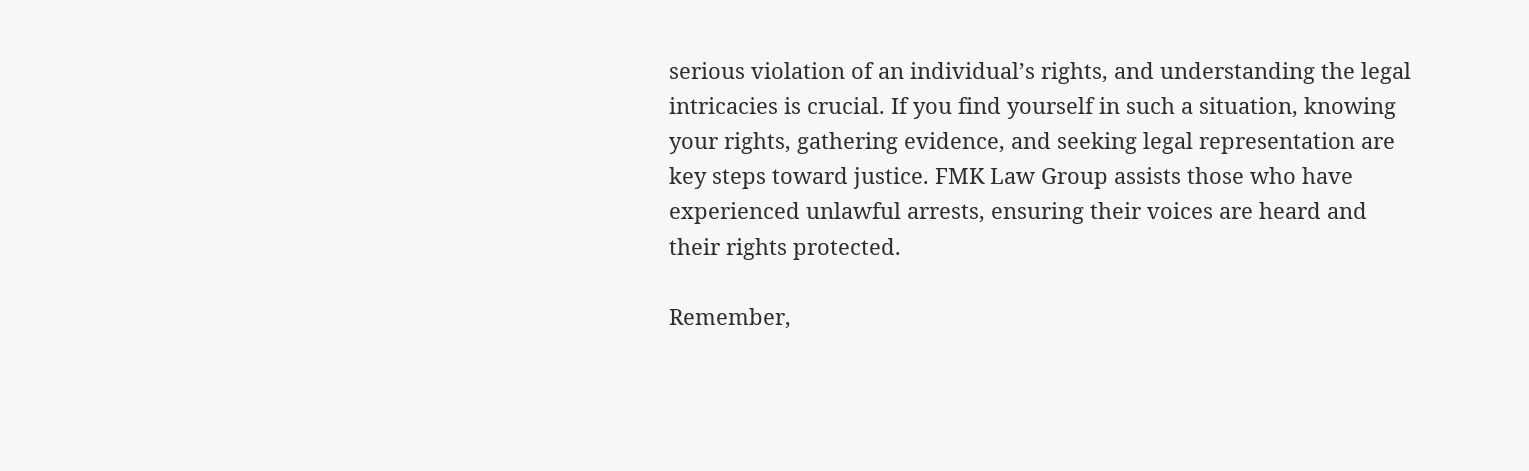serious violation of an individual’s rights, and understanding the legal intricacies is crucial. If you find yourself in such a situation, knowing your rights, gathering evidence, and seeking legal representation are key steps toward justice. FMK Law Group assists those who have experienced unlawful arrests, ensuring their voices are heard and their rights protected.

Remember,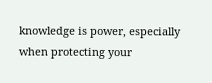knowledge is power, especially when protecting your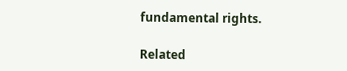fundamental rights.

Related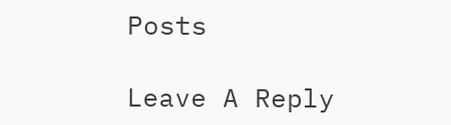Posts

Leave A Reply